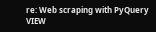re: Web scraping with PyQuery VIEW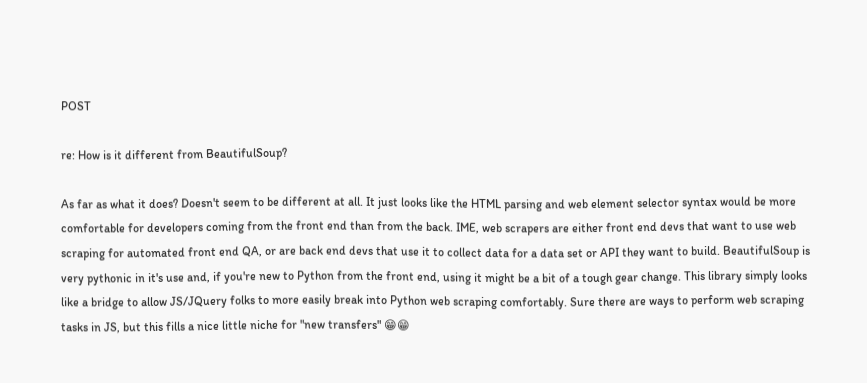POST

re: How is it different from BeautifulSoup?

As far as what it does? Doesn't seem to be different at all. It just looks like the HTML parsing and web element selector syntax would be more comfortable for developers coming from the front end than from the back. IME, web scrapers are either front end devs that want to use web scraping for automated front end QA, or are back end devs that use it to collect data for a data set or API they want to build. BeautifulSoup is very pythonic in it's use and, if you're new to Python from the front end, using it might be a bit of a tough gear change. This library simply looks like a bridge to allow JS/JQuery folks to more easily break into Python web scraping comfortably. Sure there are ways to perform web scraping tasks in JS, but this fills a nice little niche for "new transfers" 😁😁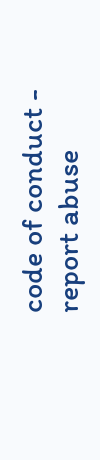code of conduct - report abuse